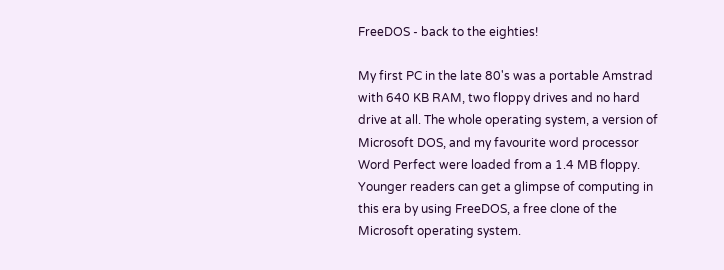FreeDOS - back to the eighties!

My first PC in the late 80's was a portable Amstrad with 640 KB RAM, two floppy drives and no hard drive at all. The whole operating system, a version of Microsoft DOS, and my favourite word processor Word Perfect were loaded from a 1.4 MB floppy. Younger readers can get a glimpse of computing in this era by using FreeDOS, a free clone of the Microsoft operating system.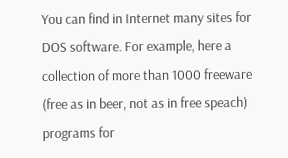You can find in Internet many sites for DOS software. For example, here a collection of more than 1000 freeware (free as in beer, not as in free speach) programs for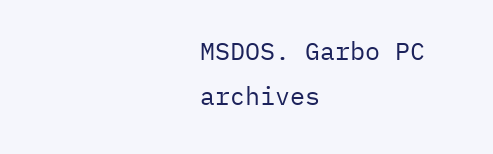MSDOS. Garbo PC archives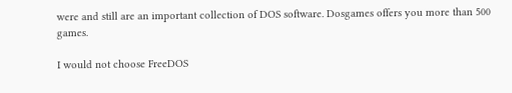were and still are an important collection of DOS software. Dosgames offers you more than 500 games.

I would not choose FreeDOS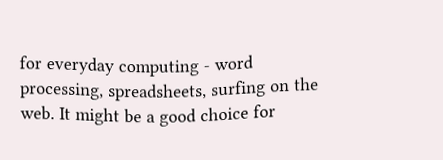for everyday computing - word processing, spreadsheets, surfing on the web. It might be a good choice for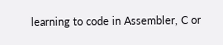learning to code in Assembler, C or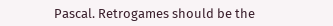Pascal. Retrogames should be the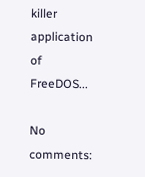killer application of FreeDOS...

No comments: